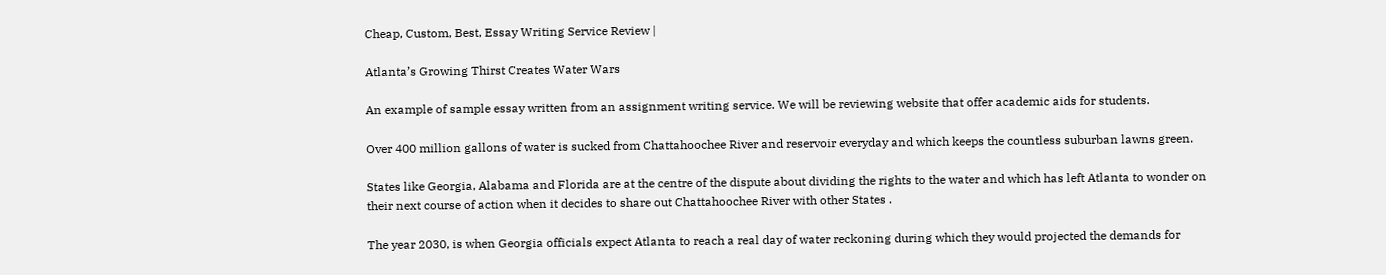Cheap, Custom, Best, Essay Writing Service Review |

Atlanta’s Growing Thirst Creates Water Wars

An example of sample essay written from an assignment writing service. We will be reviewing website that offer academic aids for students.

Over 400 million gallons of water is sucked from Chattahoochee River and reservoir everyday and which keeps the countless suburban lawns green.

States like Georgia, Alabama and Florida are at the centre of the dispute about dividing the rights to the water and which has left Atlanta to wonder on their next course of action when it decides to share out Chattahoochee River with other States .

The year 2030, is when Georgia officials expect Atlanta to reach a real day of water reckoning during which they would projected the demands for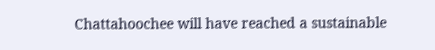Chattahoochee will have reached a sustainable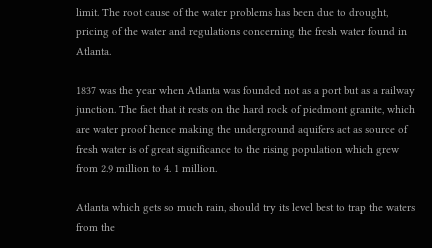limit. The root cause of the water problems has been due to drought, pricing of the water and regulations concerning the fresh water found in Atlanta.

1837 was the year when Atlanta was founded not as a port but as a railway junction. The fact that it rests on the hard rock of piedmont granite, which are water proof hence making the underground aquifers act as source of fresh water is of great significance to the rising population which grew from 2.9 million to 4. 1 million.

Atlanta which gets so much rain, should try its level best to trap the waters from the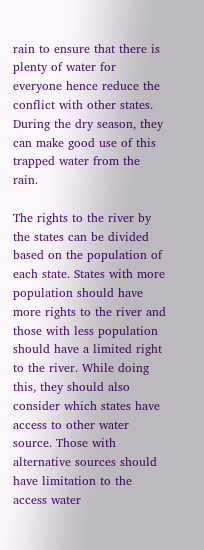rain to ensure that there is plenty of water for everyone hence reduce the conflict with other states. During the dry season, they can make good use of this trapped water from the rain.

The rights to the river by the states can be divided based on the population of each state. States with more population should have more rights to the river and those with less population should have a limited right to the river. While doing this, they should also consider which states have access to other water source. Those with alternative sources should have limitation to the access water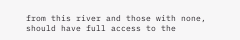from this river and those with none, should have full access to the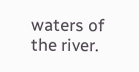waters of the river.